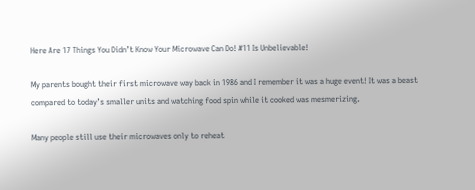Here Are 17 Things You Didn’t Know Your Microwave Can Do! #11 Is Unbelievable!

My parents bought their first microwave way back in 1986 and I remember it was a huge event! It was a beast compared to today’s smaller units and watching food spin while it cooked was mesmerizing.

Many people still use their microwaves only to reheat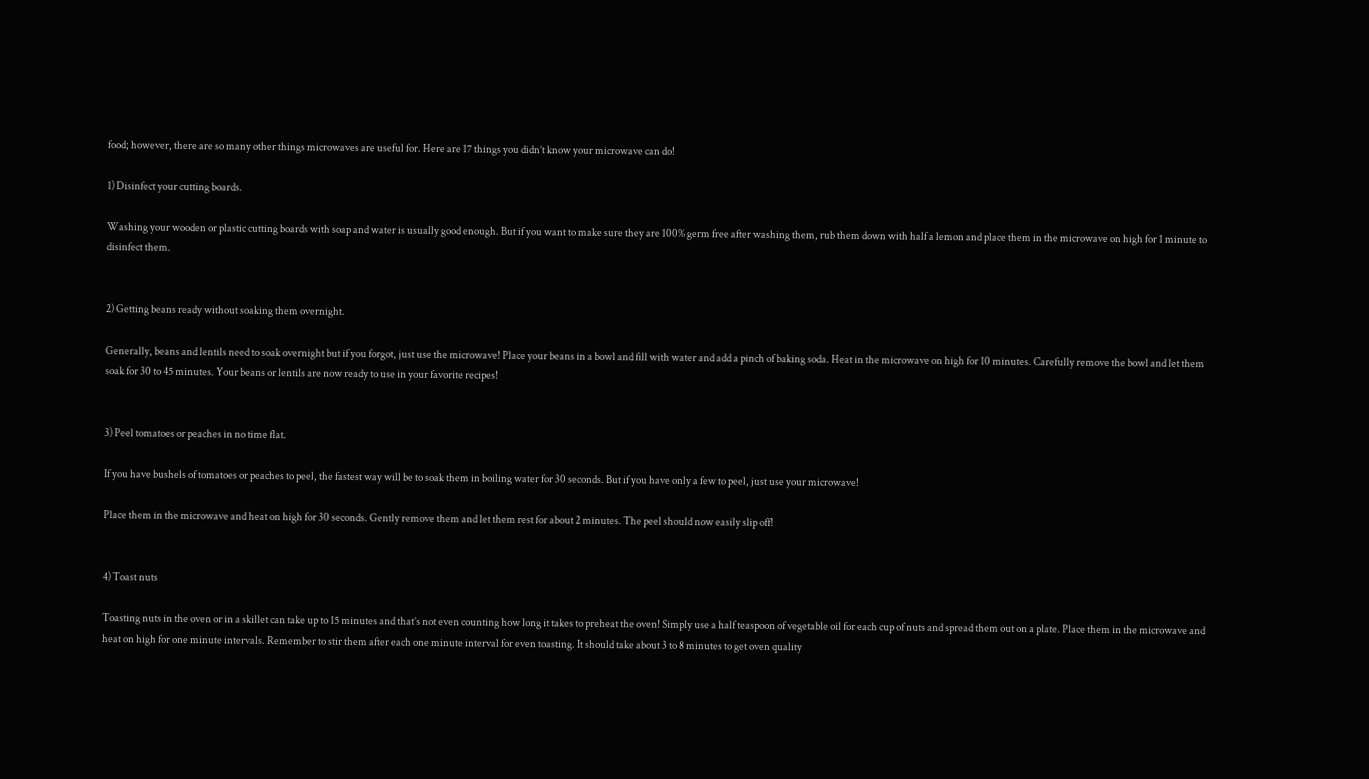food; however, there are so many other things microwaves are useful for. Here are 17 things you didn’t know your microwave can do!

1) Disinfect your cutting boards.

Washing your wooden or plastic cutting boards with soap and water is usually good enough. But if you want to make sure they are 100% germ free after washing them, rub them down with half a lemon and place them in the microwave on high for 1 minute to disinfect them.


2) Getting beans ready without soaking them overnight.

Generally, beans and lentils need to soak overnight but if you forgot, just use the microwave! Place your beans in a bowl and fill with water and add a pinch of baking soda. Heat in the microwave on high for 10 minutes. Carefully remove the bowl and let them soak for 30 to 45 minutes. Your beans or lentils are now ready to use in your favorite recipes!


3) Peel tomatoes or peaches in no time flat.

If you have bushels of tomatoes or peaches to peel, the fastest way will be to soak them in boiling water for 30 seconds. But if you have only a few to peel, just use your microwave!

Place them in the microwave and heat on high for 30 seconds. Gently remove them and let them rest for about 2 minutes. The peel should now easily slip off!


4) Toast nuts

Toasting nuts in the oven or in a skillet can take up to 15 minutes and that’s not even counting how long it takes to preheat the oven! Simply use a half teaspoon of vegetable oil for each cup of nuts and spread them out on a plate. Place them in the microwave and heat on high for one minute intervals. Remember to stir them after each one minute interval for even toasting. It should take about 3 to 8 minutes to get oven quality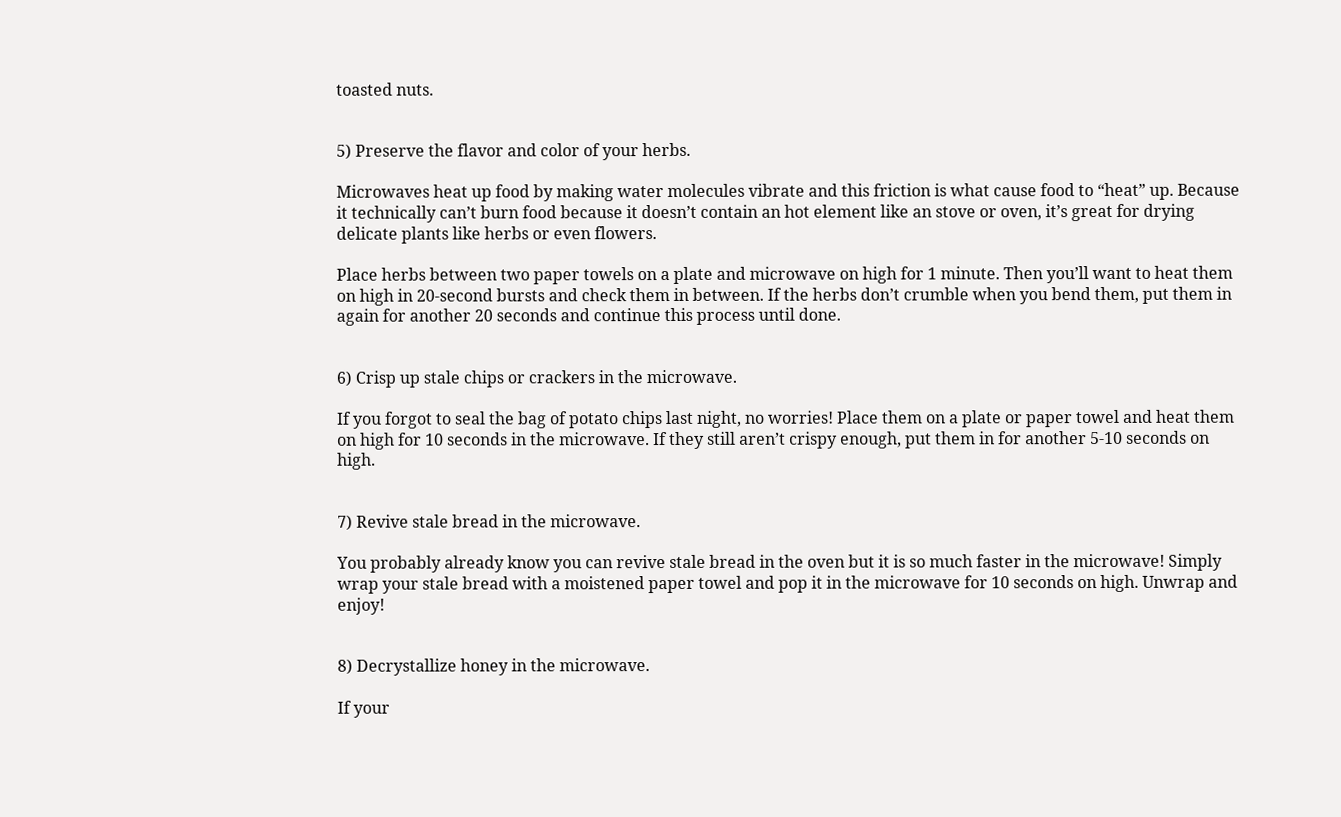toasted nuts.


5) Preserve the flavor and color of your herbs.

Microwaves heat up food by making water molecules vibrate and this friction is what cause food to “heat” up. Because it technically can’t burn food because it doesn’t contain an hot element like an stove or oven, it’s great for drying delicate plants like herbs or even flowers.

Place herbs between two paper towels on a plate and microwave on high for 1 minute. Then you’ll want to heat them on high in 20-second bursts and check them in between. If the herbs don’t crumble when you bend them, put them in again for another 20 seconds and continue this process until done.


6) Crisp up stale chips or crackers in the microwave.

If you forgot to seal the bag of potato chips last night, no worries! Place them on a plate or paper towel and heat them on high for 10 seconds in the microwave. If they still aren’t crispy enough, put them in for another 5-10 seconds on high.


7) Revive stale bread in the microwave.

You probably already know you can revive stale bread in the oven but it is so much faster in the microwave! Simply wrap your stale bread with a moistened paper towel and pop it in the microwave for 10 seconds on high. Unwrap and enjoy!


8) Decrystallize honey in the microwave.

If your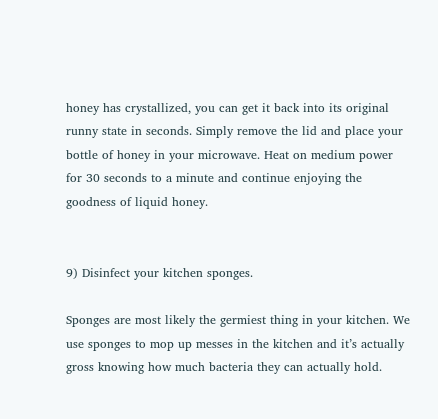honey has crystallized, you can get it back into its original runny state in seconds. Simply remove the lid and place your bottle of honey in your microwave. Heat on medium power for 30 seconds to a minute and continue enjoying the goodness of liquid honey.


9) Disinfect your kitchen sponges.

Sponges are most likely the germiest thing in your kitchen. We use sponges to mop up messes in the kitchen and it’s actually gross knowing how much bacteria they can actually hold.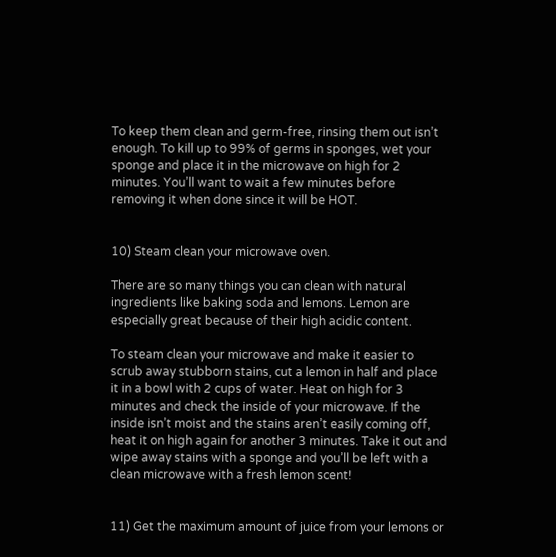To keep them clean and germ-free, rinsing them out isn’t enough. To kill up to 99% of germs in sponges, wet your sponge and place it in the microwave on high for 2 minutes. You’ll want to wait a few minutes before removing it when done since it will be HOT.


10) Steam clean your microwave oven.

There are so many things you can clean with natural ingredients like baking soda and lemons. Lemon are especially great because of their high acidic content.

To steam clean your microwave and make it easier to scrub away stubborn stains, cut a lemon in half and place it in a bowl with 2 cups of water. Heat on high for 3 minutes and check the inside of your microwave. If the inside isn’t moist and the stains aren’t easily coming off, heat it on high again for another 3 minutes. Take it out and wipe away stains with a sponge and you’ll be left with a clean microwave with a fresh lemon scent!


11) Get the maximum amount of juice from your lemons or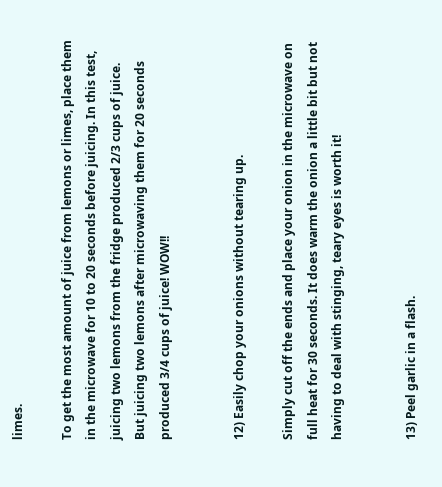limes.

To get the most amount of juice from lemons or limes, place them in the microwave for 10 to 20 seconds before juicing. In this test, juicing two lemons from the fridge produced 2/3 cups of juice. But juicing two lemons after microwaving them for 20 seconds produced 3/4 cups of juice! WOW!!


12) Easily chop your onions without tearing up.

Simply cut off the ends and place your onion in the microwave on full heat for 30 seconds. It does warm the onion a little bit but not having to deal with stinging, teary eyes is worth it!


13) Peel garlic in a flash.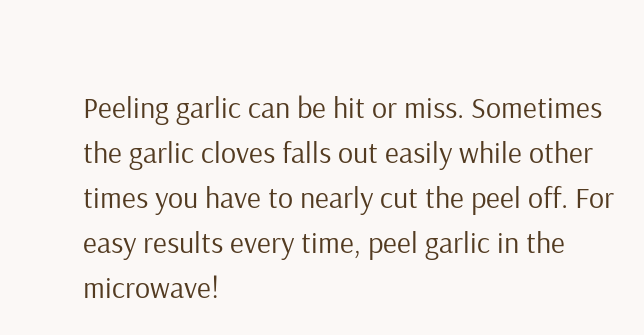Peeling garlic can be hit or miss. Sometimes the garlic cloves falls out easily while other times you have to nearly cut the peel off. For easy results every time, peel garlic in the microwave!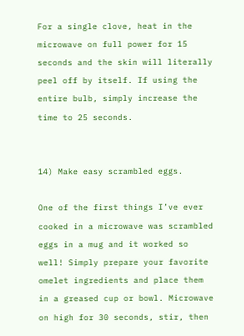For a single clove, heat in the microwave on full power for 15 seconds and the skin will literally peel off by itself. If using the entire bulb, simply increase the time to 25 seconds.


14) Make easy scrambled eggs.

One of the first things I’ve ever cooked in a microwave was scrambled eggs in a mug and it worked so well! Simply prepare your favorite omelet ingredients and place them in a greased cup or bowl. Microwave on high for 30 seconds, stir, then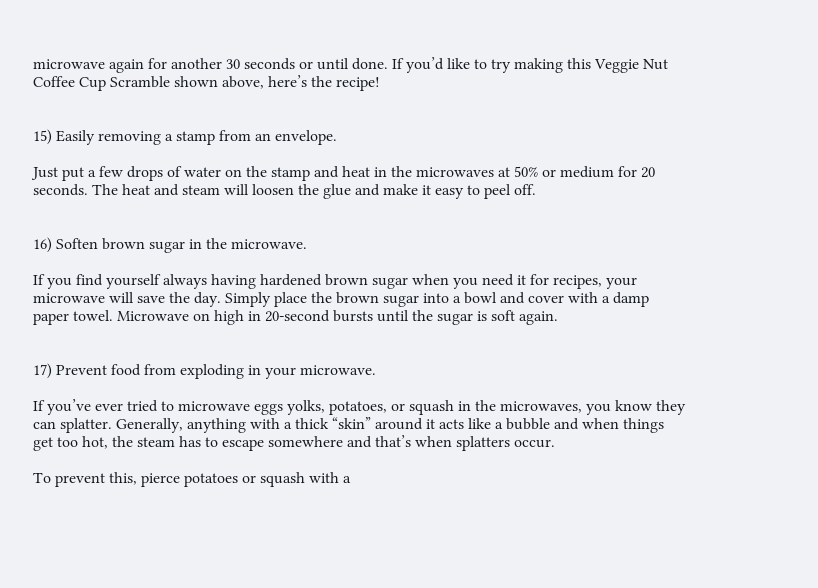microwave again for another 30 seconds or until done. If you’d like to try making this Veggie Nut Coffee Cup Scramble shown above, here’s the recipe!


15) Easily removing a stamp from an envelope.

Just put a few drops of water on the stamp and heat in the microwaves at 50% or medium for 20 seconds. The heat and steam will loosen the glue and make it easy to peel off.


16) Soften brown sugar in the microwave.

If you find yourself always having hardened brown sugar when you need it for recipes, your microwave will save the day. Simply place the brown sugar into a bowl and cover with a damp paper towel. Microwave on high in 20-second bursts until the sugar is soft again.


17) Prevent food from exploding in your microwave.

If you’ve ever tried to microwave eggs yolks, potatoes, or squash in the microwaves, you know they can splatter. Generally, anything with a thick “skin” around it acts like a bubble and when things get too hot, the steam has to escape somewhere and that’s when splatters occur.

To prevent this, pierce potatoes or squash with a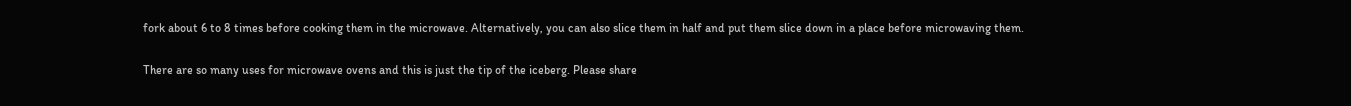fork about 6 to 8 times before cooking them in the microwave. Alternatively, you can also slice them in half and put them slice down in a place before microwaving them.

There are so many uses for microwave ovens and this is just the tip of the iceberg. Please share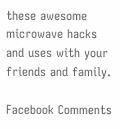these awesome microwave hacks and uses with your friends and family.

Facebook Comments